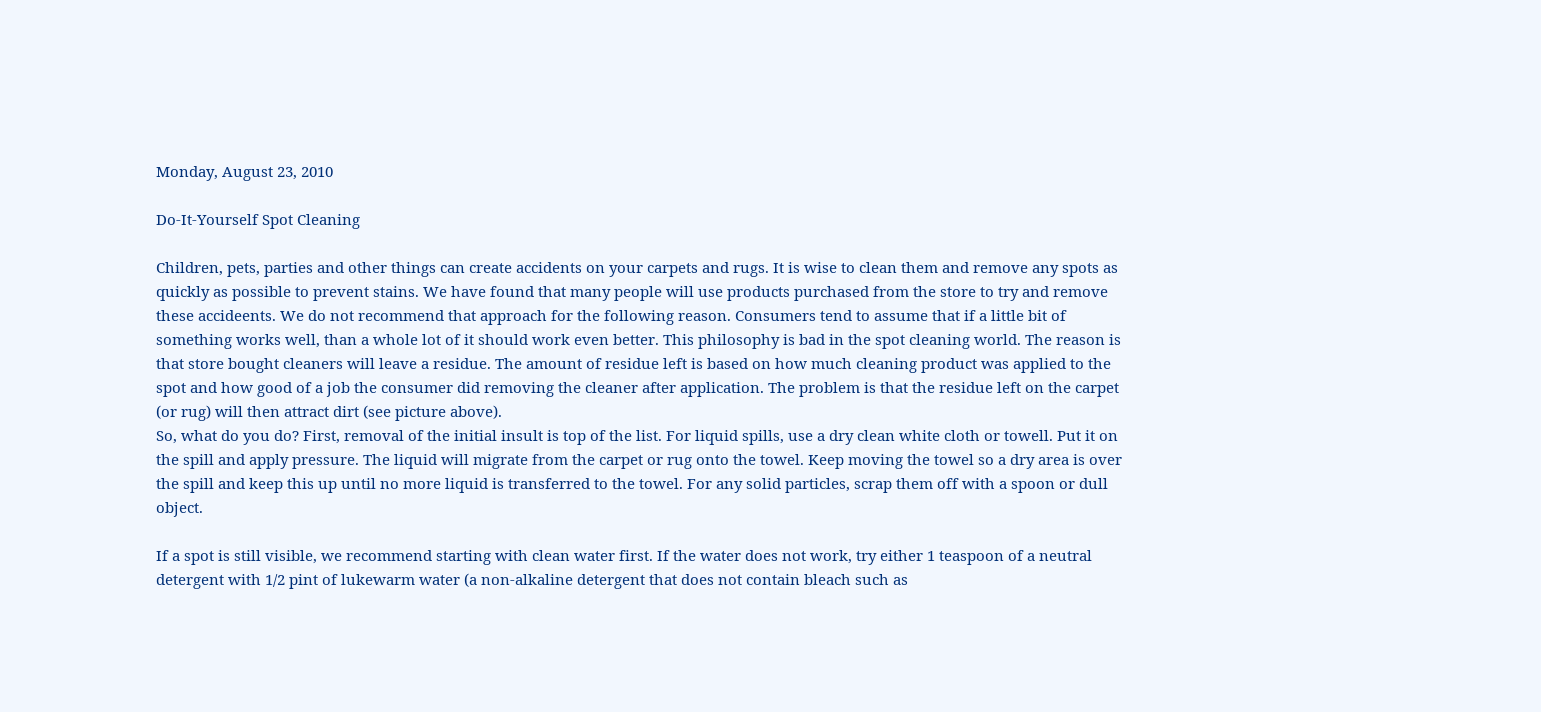Monday, August 23, 2010

Do-It-Yourself Spot Cleaning

Children, pets, parties and other things can create accidents on your carpets and rugs. It is wise to clean them and remove any spots as quickly as possible to prevent stains. We have found that many people will use products purchased from the store to try and remove these accideents. We do not recommend that approach for the following reason. Consumers tend to assume that if a little bit of something works well, than a whole lot of it should work even better. This philosophy is bad in the spot cleaning world. The reason is that store bought cleaners will leave a residue. The amount of residue left is based on how much cleaning product was applied to the spot and how good of a job the consumer did removing the cleaner after application. The problem is that the residue left on the carpet (or rug) will then attract dirt (see picture above).
So, what do you do? First, removal of the initial insult is top of the list. For liquid spills, use a dry clean white cloth or towell. Put it on the spill and apply pressure. The liquid will migrate from the carpet or rug onto the towel. Keep moving the towel so a dry area is over the spill and keep this up until no more liquid is transferred to the towel. For any solid particles, scrap them off with a spoon or dull object.

If a spot is still visible, we recommend starting with clean water first. If the water does not work, try either 1 teaspoon of a neutral detergent with 1/2 pint of lukewarm water (a non-alkaline detergent that does not contain bleach such as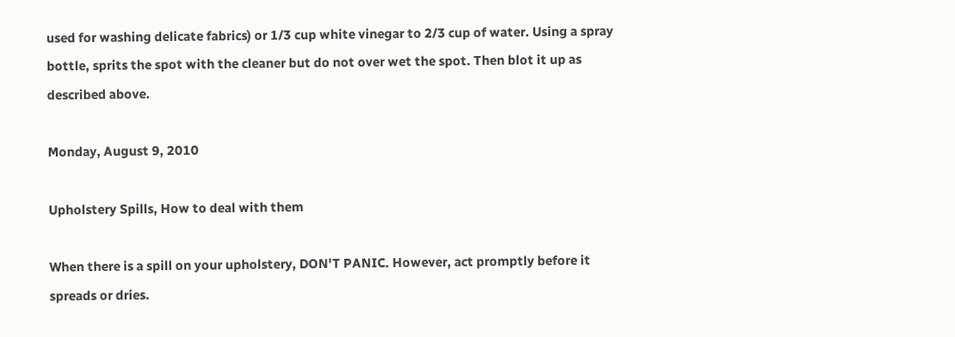used for washing delicate fabrics) or 1/3 cup white vinegar to 2/3 cup of water. Using a spray bottle, sprits the spot with the cleaner but do not over wet the spot. Then blot it up as described above.

Monday, August 9, 2010

Upholstery Spills, How to deal with them

When there is a spill on your upholstery, DON'T PANIC. However, act promptly before it spreads or dries.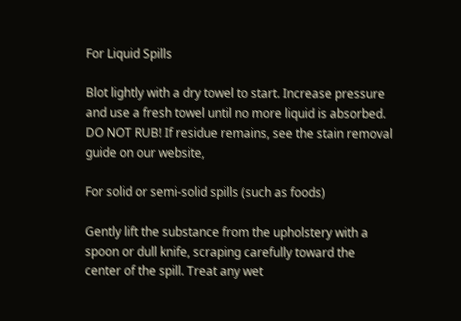For Liquid Spills

Blot lightly with a dry towel to start. Increase pressure and use a fresh towel until no more liquid is absorbed. DO NOT RUB! If residue remains, see the stain removal guide on our website,

For solid or semi-solid spills (such as foods)

Gently lift the substance from the upholstery with a spoon or dull knife, scraping carefully toward the center of the spill. Treat any wet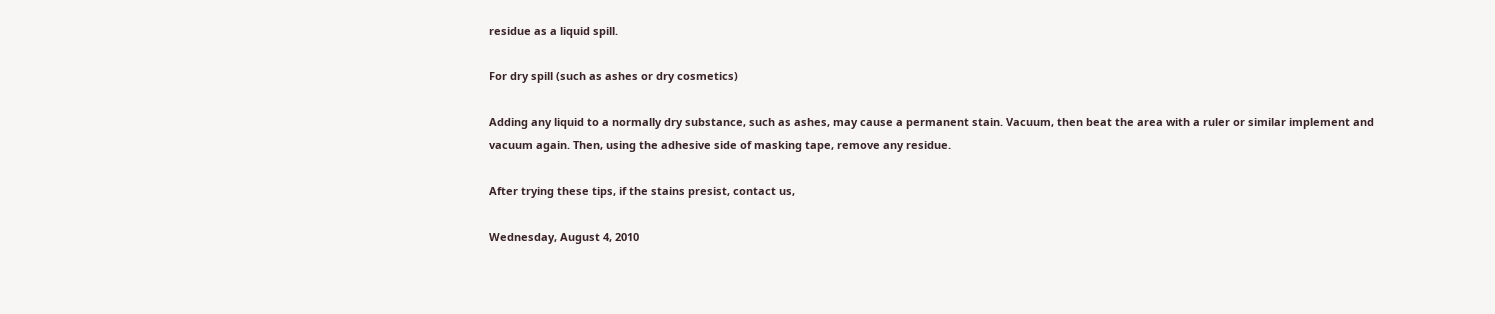residue as a liquid spill.

For dry spill (such as ashes or dry cosmetics)

Adding any liquid to a normally dry substance, such as ashes, may cause a permanent stain. Vacuum, then beat the area with a ruler or similar implement and vacuum again. Then, using the adhesive side of masking tape, remove any residue.

After trying these tips, if the stains presist, contact us,

Wednesday, August 4, 2010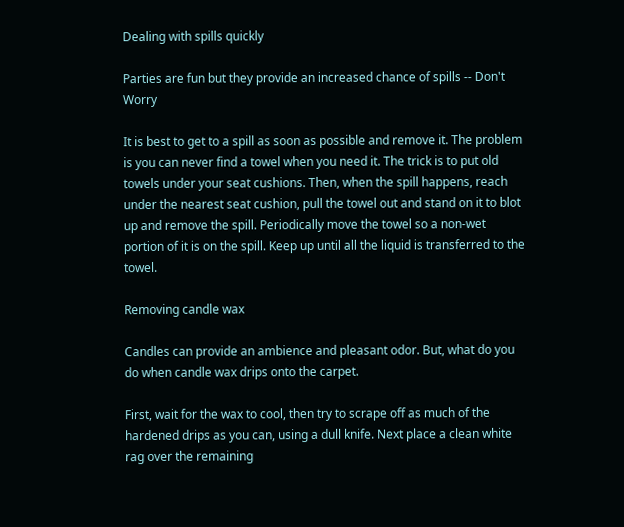Dealing with spills quickly

Parties are fun but they provide an increased chance of spills -- Don't Worry

It is best to get to a spill as soon as possible and remove it. The problem is you can never find a towel when you need it. The trick is to put old towels under your seat cushions. Then, when the spill happens, reach under the nearest seat cushion, pull the towel out and stand on it to blot up and remove the spill. Periodically move the towel so a non-wet portion of it is on the spill. Keep up until all the liquid is transferred to the towel.

Removing candle wax

Candles can provide an ambience and pleasant odor. But, what do you do when candle wax drips onto the carpet.

First, wait for the wax to cool, then try to scrape off as much of the hardened drips as you can, using a dull knife. Next place a clean white rag over the remaining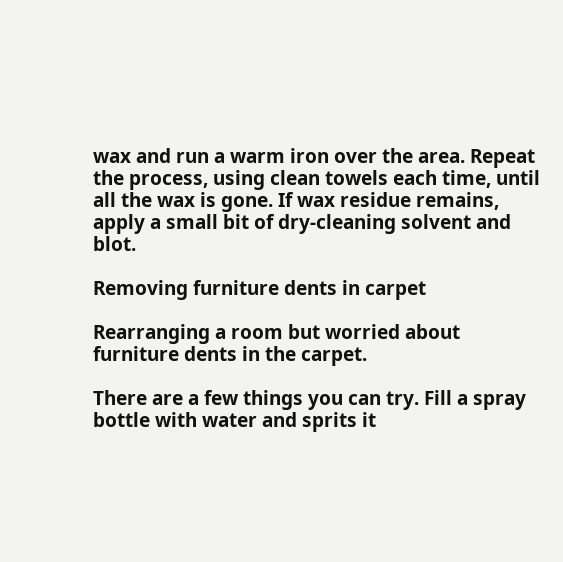wax and run a warm iron over the area. Repeat the process, using clean towels each time, until all the wax is gone. If wax residue remains, apply a small bit of dry-cleaning solvent and blot.

Removing furniture dents in carpet

Rearranging a room but worried about furniture dents in the carpet.

There are a few things you can try. Fill a spray bottle with water and sprits it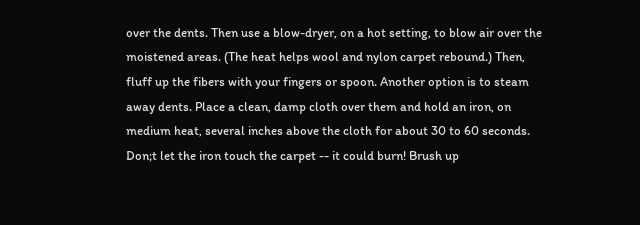over the dents. Then use a blow-dryer, on a hot setting, to blow air over the moistened areas. (The heat helps wool and nylon carpet rebound.) Then, fluff up the fibers with your fingers or spoon. Another option is to steam away dents. Place a clean, damp cloth over them and hold an iron, on medium heat, several inches above the cloth for about 30 to 60 seconds. Don;t let the iron touch the carpet -- it could burn! Brush up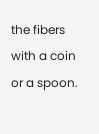the fibers with a coin or a spoon.